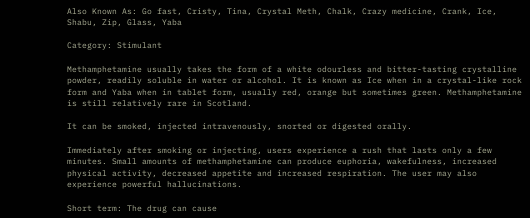Also Known As: Go fast, Cristy, Tina, Crystal Meth, Chalk, Crazy medicine, Crank, Ice, Shabu, Zip, Glass, Yaba

Category: Stimulant

Methamphetamine usually takes the form of a white odourless and bitter-tasting crystalline powder, readily soluble in water or alcohol. It is known as Ice when in a crystal-like rock form and Yaba when in tablet form, usually red, orange but sometimes green. Methamphetamine is still relatively rare in Scotland.

It can be smoked, injected intravenously, snorted or digested orally.

Immediately after smoking or injecting, users experience a rush that lasts only a few minutes. Small amounts of methamphetamine can produce euphoria, wakefulness, increased physical activity, decreased appetite and increased respiration. The user may also experience powerful hallucinations.

Short term: The drug can cause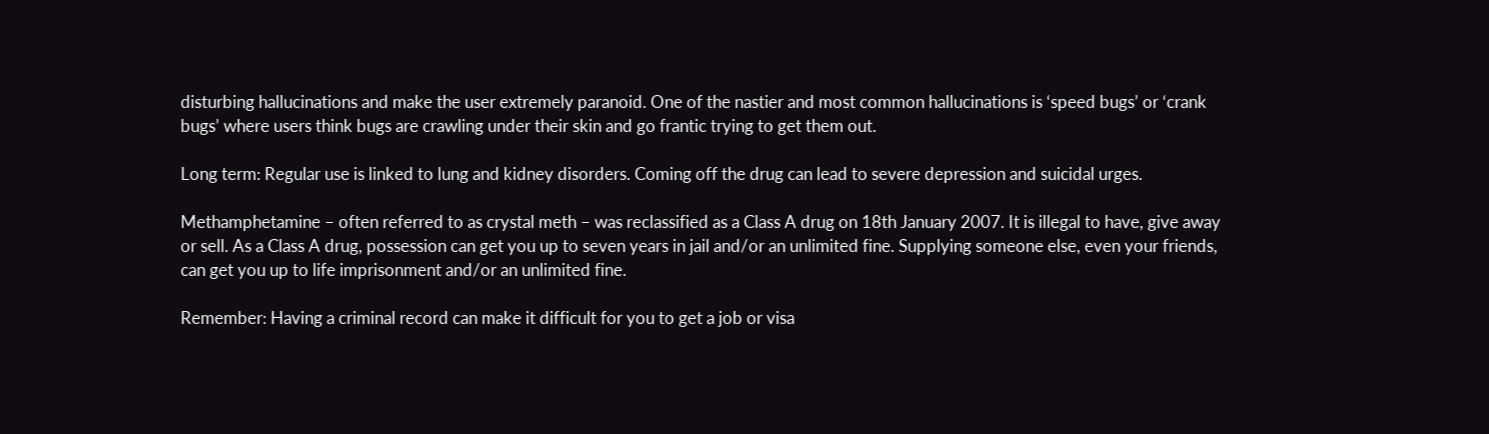disturbing hallucinations and make the user extremely paranoid. One of the nastier and most common hallucinations is ‘speed bugs’ or ‘crank bugs’ where users think bugs are crawling under their skin and go frantic trying to get them out.

Long term: Regular use is linked to lung and kidney disorders. Coming off the drug can lead to severe depression and suicidal urges.

Methamphetamine – often referred to as crystal meth – was reclassified as a Class A drug on 18th January 2007. It is illegal to have, give away or sell. As a Class A drug, possession can get you up to seven years in jail and/or an unlimited fine. Supplying someone else, even your friends, can get you up to life imprisonment and/or an unlimited fine.

Remember: Having a criminal record can make it difficult for you to get a job or visa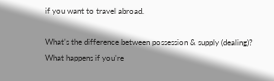if you want to travel abroad.

What’s the difference between possession & supply (dealing)? What happens if you’re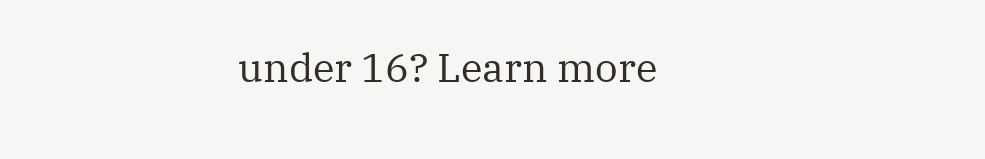under 16? Learn more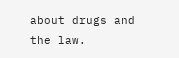about drugs and the law.